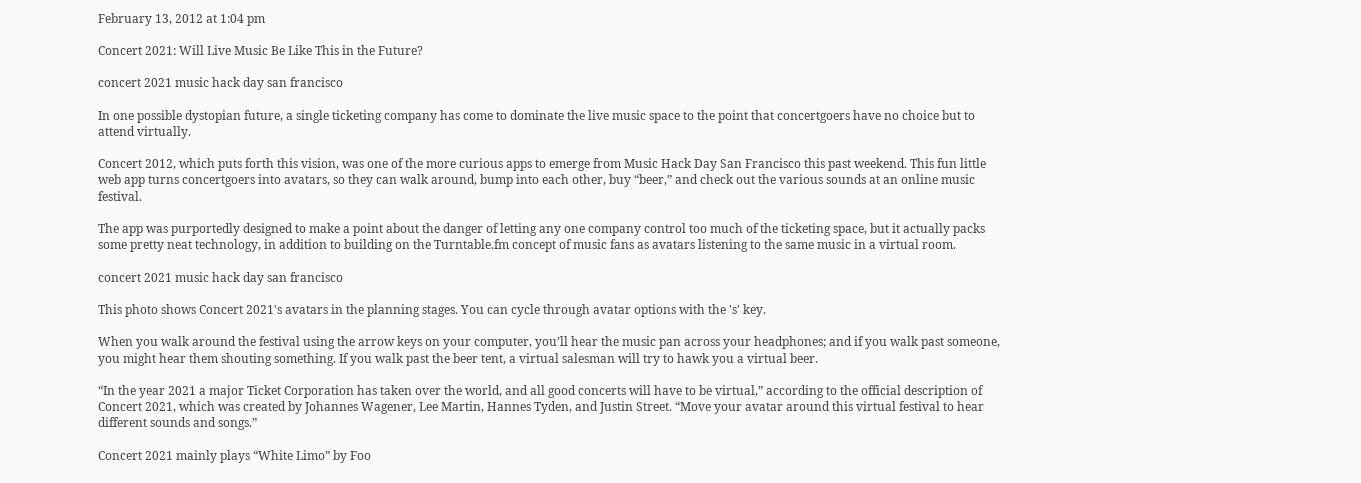February 13, 2012 at 1:04 pm

Concert 2021: Will Live Music Be Like This in the Future?

concert 2021 music hack day san francisco

In one possible dystopian future, a single ticketing company has come to dominate the live music space to the point that concertgoers have no choice but to attend virtually.

Concert 2012, which puts forth this vision, was one of the more curious apps to emerge from Music Hack Day San Francisco this past weekend. This fun little web app turns concertgoers into avatars, so they can walk around, bump into each other, buy “beer,” and check out the various sounds at an online music festival.

The app was purportedly designed to make a point about the danger of letting any one company control too much of the ticketing space, but it actually packs some pretty neat technology, in addition to building on the Turntable.fm concept of music fans as avatars listening to the same music in a virtual room.

concert 2021 music hack day san francisco

This photo shows Concert 2021's avatars in the planning stages. You can cycle through avatar options with the 's' key.

When you walk around the festival using the arrow keys on your computer, you’ll hear the music pan across your headphones; and if you walk past someone, you might hear them shouting something. If you walk past the beer tent, a virtual salesman will try to hawk you a virtual beer.

“In the year 2021 a major Ticket Corporation has taken over the world, and all good concerts will have to be virtual,” according to the official description of Concert 2021, which was created by Johannes Wagener, Lee Martin, Hannes Tyden, and Justin Street. “Move your avatar around this virtual festival to hear different sounds and songs.”

Concert 2021 mainly plays “White Limo” by Foo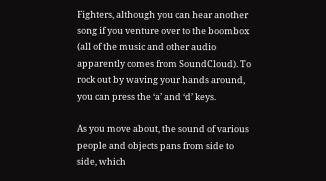Fighters, although you can hear another song if you venture over to the boombox (all of the music and other audio apparently comes from SoundCloud). To rock out by waving your hands around, you can press the ‘a’ and ‘d’ keys.

As you move about, the sound of various people and objects pans from side to side, which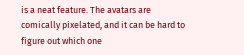is a neat feature. The avatars are comically pixelated, and it can be hard to figure out which one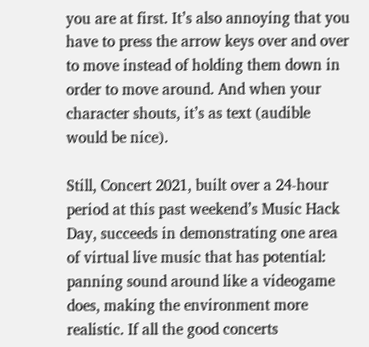you are at first. It’s also annoying that you have to press the arrow keys over and over to move instead of holding them down in order to move around. And when your character shouts, it’s as text (audible would be nice).

Still, Concert 2021, built over a 24-hour period at this past weekend’s Music Hack Day, succeeds in demonstrating one area of virtual live music that has potential: panning sound around like a videogame does, making the environment more realistic. If all the good concerts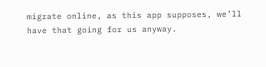migrate online, as this app supposes, we’ll have that going for us anyway.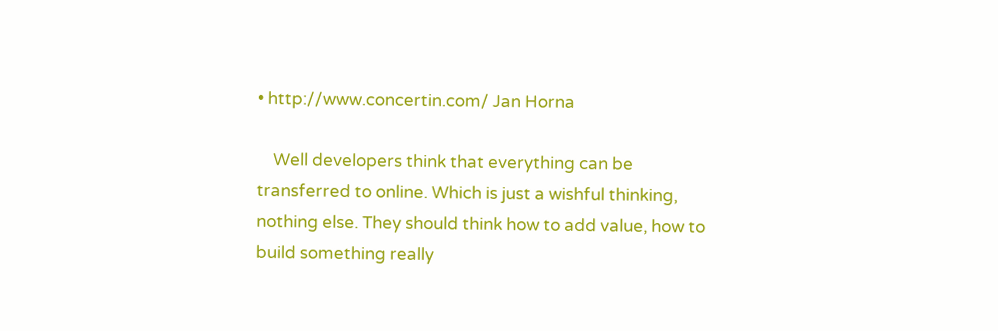• http://www.concertin.com/ Jan Horna

    Well developers think that everything can be transferred to online. Which is just a wishful thinking, nothing else. They should think how to add value, how to build something really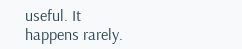useful. It happens rarely.